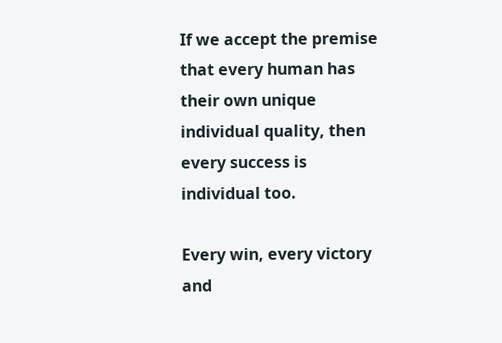If we accept the premise that every human has their own unique individual quality, then every success is individual too.

Every win, every victory and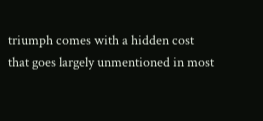triumph comes with a hidden cost that goes largely unmentioned in most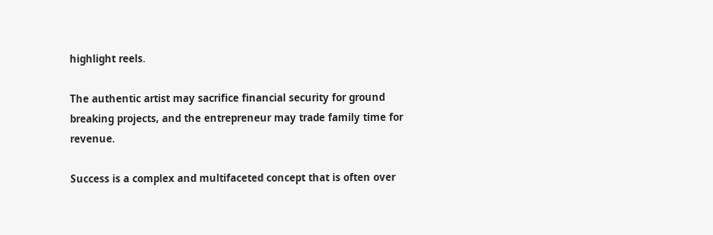highlight reels.

The authentic artist may sacrifice financial security for ground breaking projects, and the entrepreneur may trade family time for revenue.

Success is a complex and multifaceted concept that is often over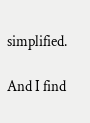simplified.

And I find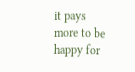it pays more to be happy for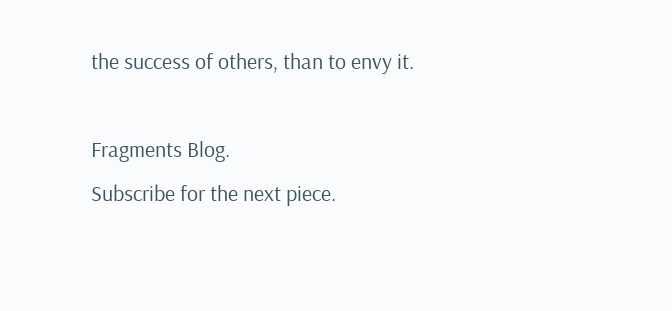the success of others, than to envy it.

Fragments Blog.
Subscribe for the next piece.